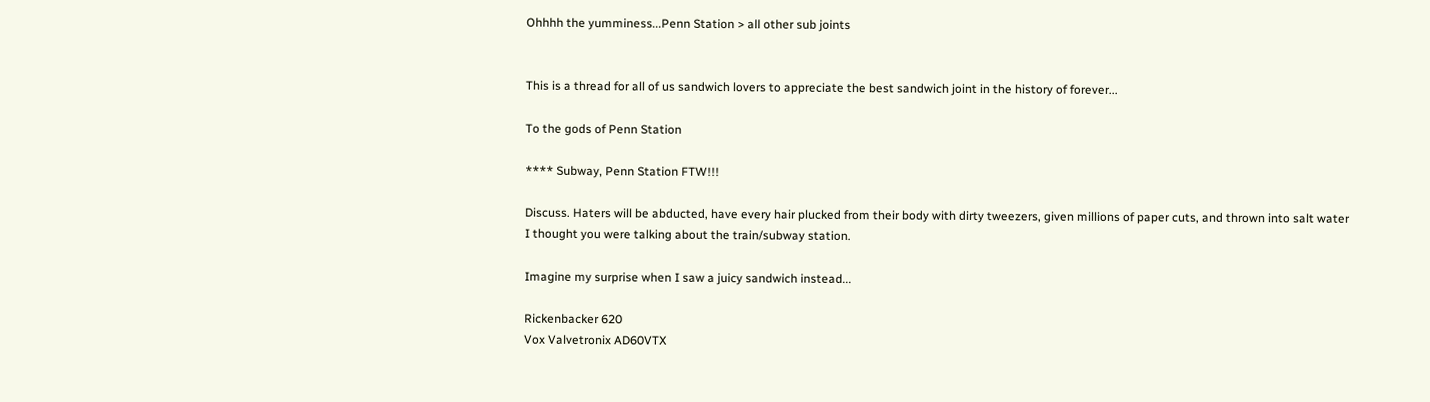Ohhhh the yumminess...Penn Station > all other sub joints


This is a thread for all of us sandwich lovers to appreciate the best sandwich joint in the history of forever...

To the gods of Penn Station

**** Subway, Penn Station FTW!!!

Discuss. Haters will be abducted, have every hair plucked from their body with dirty tweezers, given millions of paper cuts, and thrown into salt water
I thought you were talking about the train/subway station.

Imagine my surprise when I saw a juicy sandwich instead...

Rickenbacker 620
Vox Valvetronix AD60VTX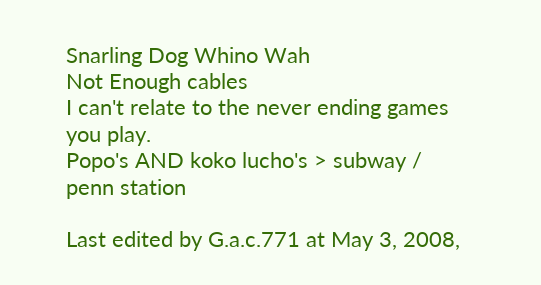Snarling Dog Whino Wah
Not Enough cables
I can't relate to the never ending games you play.
Popo's AND koko lucho's > subway / penn station

Last edited by G.a.c.771 at May 3, 2008,